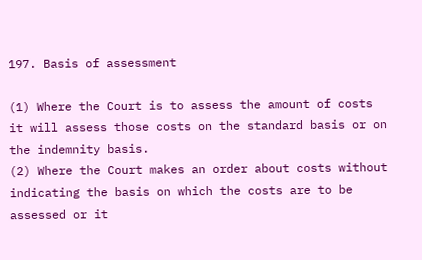197. Basis of assessment

(1) Where the Court is to assess the amount of costs it will assess those costs on the standard basis or on the indemnity basis.
(2) Where the Court makes an order about costs without indicating the basis on which the costs are to be assessed or it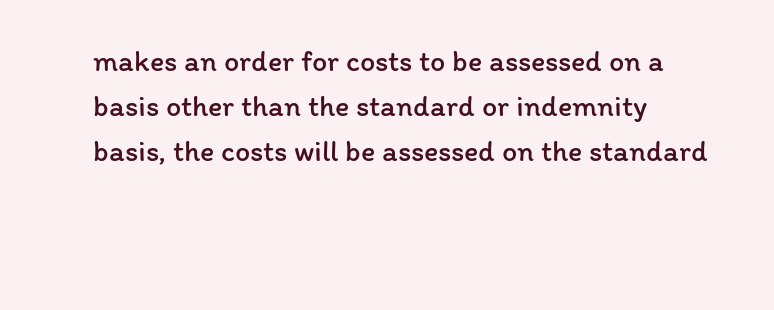makes an order for costs to be assessed on a basis other than the standard or indemnity basis, the costs will be assessed on the standard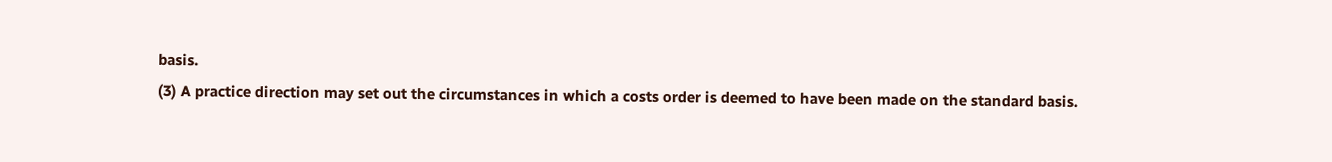basis.
(3) A practice direction may set out the circumstances in which a costs order is deemed to have been made on the standard basis.